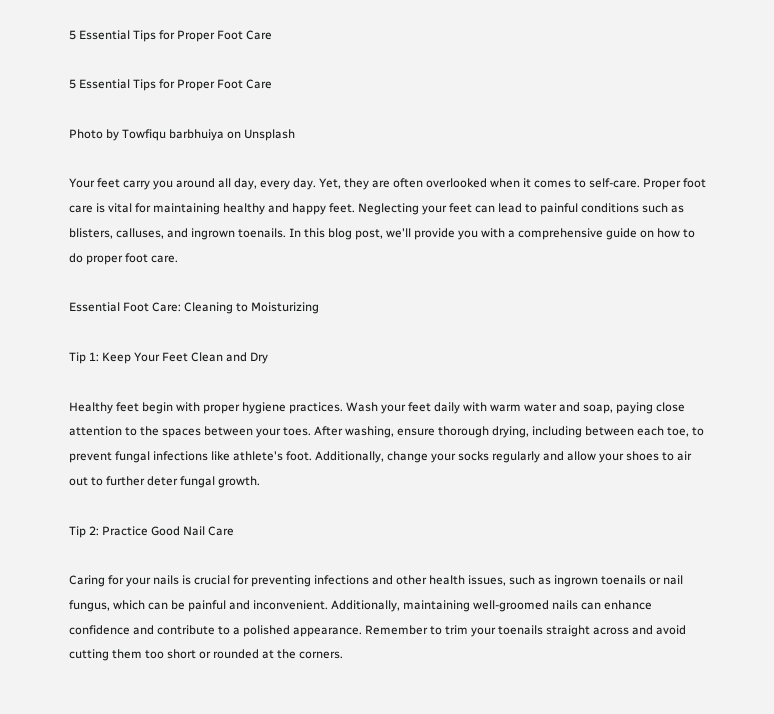5 Essential Tips for Proper Foot Care

5 Essential Tips for Proper Foot Care

Photo by Towfiqu barbhuiya on Unsplash

Your feet carry you around all day, every day. Yet, they are often overlooked when it comes to self-care. Proper foot care is vital for maintaining healthy and happy feet. Neglecting your feet can lead to painful conditions such as blisters, calluses, and ingrown toenails. In this blog post, we'll provide you with a comprehensive guide on how to do proper foot care.

Essential Foot Care: Cleaning to Moisturizing

Tip 1: Keep Your Feet Clean and Dry

Healthy feet begin with proper hygiene practices. Wash your feet daily with warm water and soap, paying close attention to the spaces between your toes. After washing, ensure thorough drying, including between each toe, to prevent fungal infections like athlete's foot. Additionally, change your socks regularly and allow your shoes to air out to further deter fungal growth.

Tip 2: Practice Good Nail Care

Caring for your nails is crucial for preventing infections and other health issues, such as ingrown toenails or nail fungus, which can be painful and inconvenient. Additionally, maintaining well-groomed nails can enhance confidence and contribute to a polished appearance. Remember to trim your toenails straight across and avoid cutting them too short or rounded at the corners.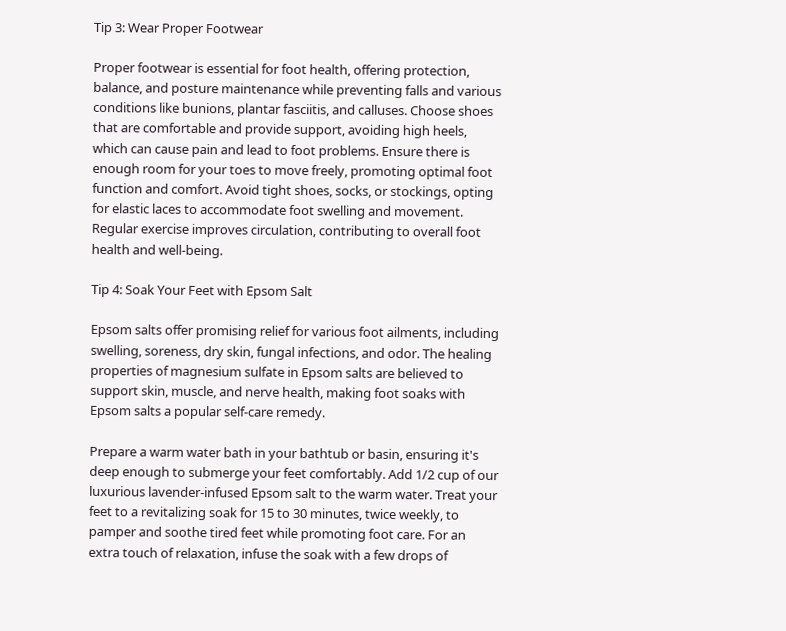Tip 3: Wear Proper Footwear

Proper footwear is essential for foot health, offering protection, balance, and posture maintenance while preventing falls and various conditions like bunions, plantar fasciitis, and calluses. Choose shoes that are comfortable and provide support, avoiding high heels, which can cause pain and lead to foot problems. Ensure there is enough room for your toes to move freely, promoting optimal foot function and comfort. Avoid tight shoes, socks, or stockings, opting for elastic laces to accommodate foot swelling and movement. Regular exercise improves circulation, contributing to overall foot health and well-being.

Tip 4: Soak Your Feet with Epsom Salt

Epsom salts offer promising relief for various foot ailments, including swelling, soreness, dry skin, fungal infections, and odor. The healing properties of magnesium sulfate in Epsom salts are believed to support skin, muscle, and nerve health, making foot soaks with Epsom salts a popular self-care remedy.

Prepare a warm water bath in your bathtub or basin, ensuring it's deep enough to submerge your feet comfortably. Add 1/2 cup of our luxurious lavender-infused Epsom salt to the warm water. Treat your feet to a revitalizing soak for 15 to 30 minutes, twice weekly, to pamper and soothe tired feet while promoting foot care. For an extra touch of relaxation, infuse the soak with a few drops of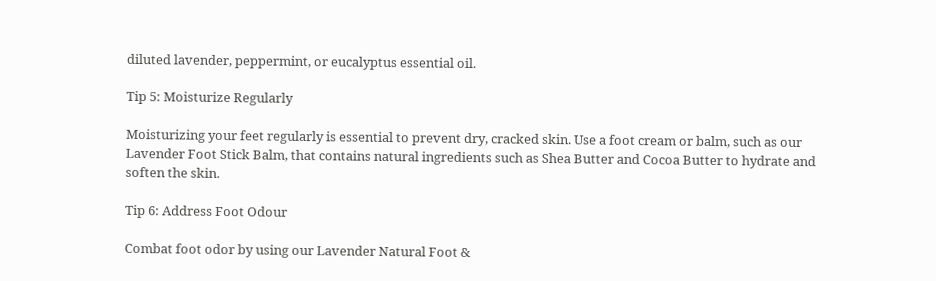diluted lavender, peppermint, or eucalyptus essential oil.

Tip 5: Moisturize Regularly

Moisturizing your feet regularly is essential to prevent dry, cracked skin. Use a foot cream or balm, such as our Lavender Foot Stick Balm, that contains natural ingredients such as Shea Butter and Cocoa Butter to hydrate and soften the skin.

Tip 6: Address Foot Odour

Combat foot odor by using our Lavender Natural Foot &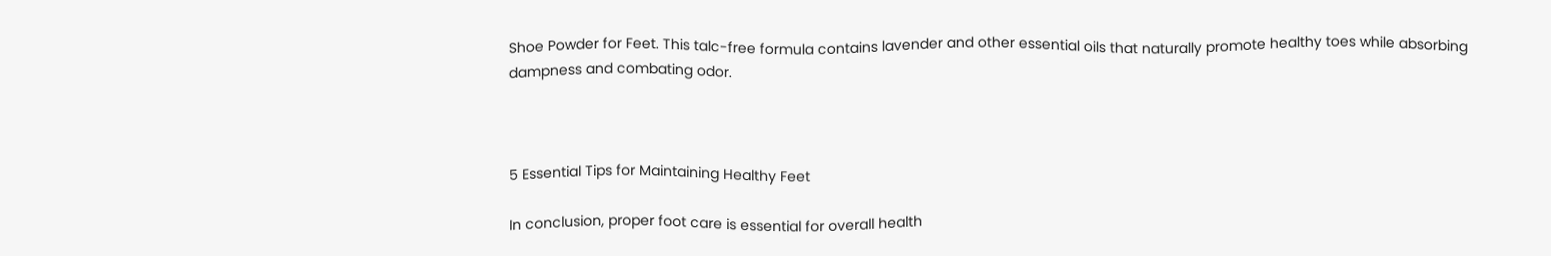Shoe Powder for Feet. This talc-free formula contains lavender and other essential oils that naturally promote healthy toes while absorbing dampness and combating odor.



5 Essential Tips for Maintaining Healthy Feet

In conclusion, proper foot care is essential for overall health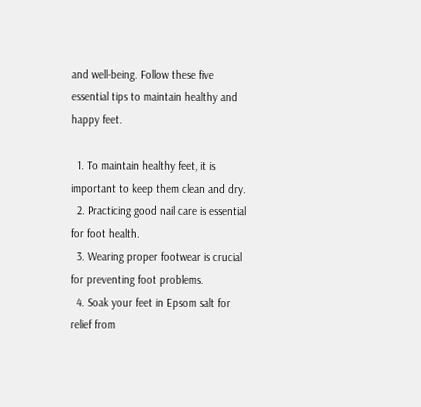and well-being. Follow these five essential tips to maintain healthy and happy feet.

  1. To maintain healthy feet, it is important to keep them clean and dry.
  2. Practicing good nail care is essential for foot health.
  3. Wearing proper footwear is crucial for preventing foot problems.
  4. Soak your feet in Epsom salt for relief from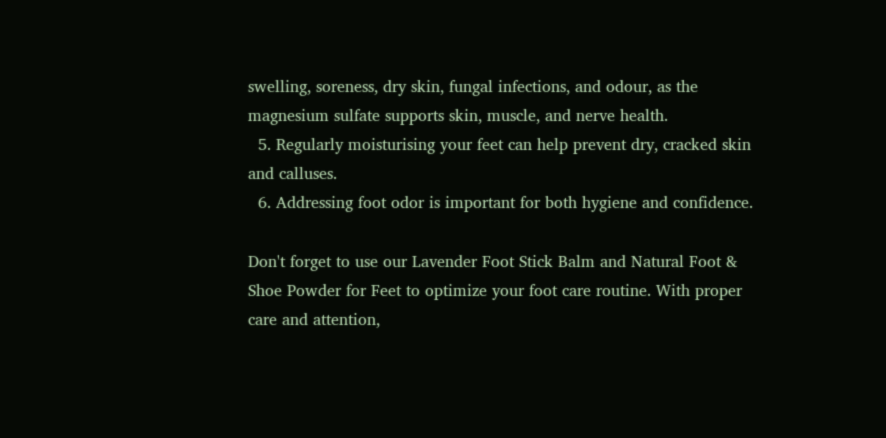swelling, soreness, dry skin, fungal infections, and odour, as the magnesium sulfate supports skin, muscle, and nerve health.
  5. Regularly moisturising your feet can help prevent dry, cracked skin and calluses.
  6. Addressing foot odor is important for both hygiene and confidence.

Don't forget to use our Lavender Foot Stick Balm and Natural Foot & Shoe Powder for Feet to optimize your foot care routine. With proper care and attention,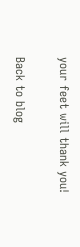your feet will thank you!

Back to blog